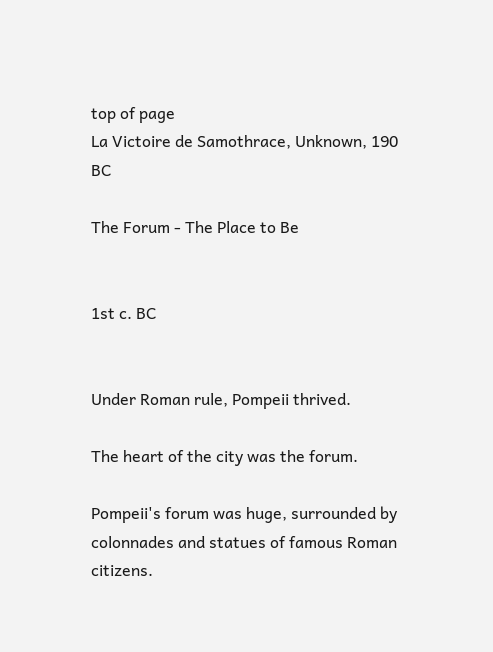top of page
La Victoire de Samothrace, Unknown, 190 BC

The Forum - The Place to Be


1st c. BC


Under Roman rule, Pompeii thrived.

The heart of the city was the forum.

Pompeii's forum was huge, surrounded by colonnades and statues of famous Roman citizens.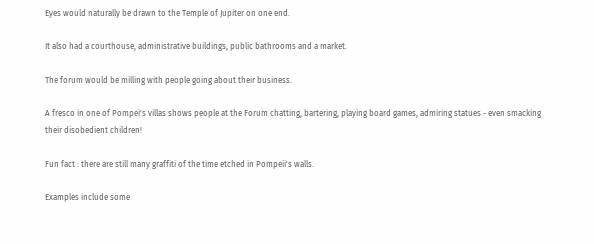Eyes would naturally be drawn to the Temple of Jupiter on one end.

It also had a courthouse, administrative buildings, public bathrooms and a market.

The forum would be milling with people going about their business.

A fresco in one of Pompei's villas shows people at the Forum chatting, bartering, playing board games, admiring statues - even smacking their disobedient children!

Fun fact : there are still many graffiti of the time etched in Pompeii's walls.

Examples include some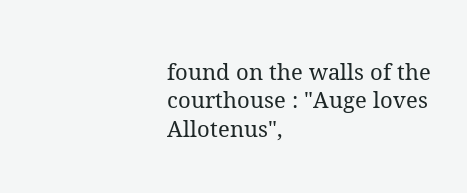found on the walls of the courthouse : "Auge loves Allotenus",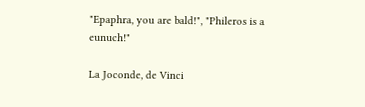"Epaphra, you are bald!", "Phileros is a eunuch!"

La Joconde, de Vinci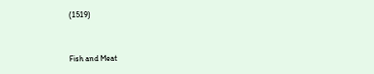(1519)


Fish and Meat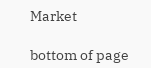Market

bottom of page